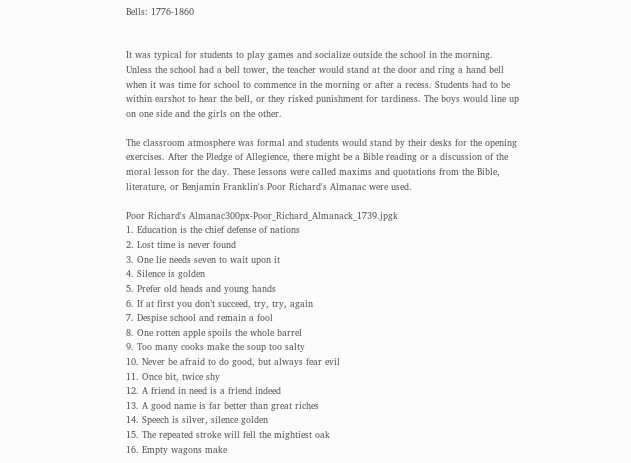Bells: 1776-1860


It was typical for students to play games and socialize outside the school in the morning. Unless the school had a bell tower, the teacher would stand at the door and ring a hand bell when it was time for school to commence in the morning or after a recess. Students had to be within earshot to hear the bell, or they risked punishment for tardiness. The boys would line up on one side and the girls on the other.

The classroom atmosphere was formal and students would stand by their desks for the opening exercises. After the Pledge of Allegience, there might be a Bible reading or a discussion of the moral lesson for the day. These lessons were called maxims and quotations from the Bible, literature, or Benjamin Franklin's Poor Richard's Almanac were used.

Poor Richard's Almanac300px-Poor_Richard_Almanack_1739.jpgk
1. Education is the chief defense of nations
2. Lost time is never found
3. One lie needs seven to wait upon it
4. Silence is golden
5. Prefer old heads and young hands
6. If at first you don’t succeed, try, try, again
7. Despise school and remain a fool
8. One rotten apple spoils the whole barrel
9. Too many cooks make the soup too salty
10. Never be afraid to do good, but always fear evil
11. Once bit, twice shy
12. A friend in need is a friend indeed
13. A good name is far better than great riches
14. Speech is silver, silence golden
15. The repeated stroke will fell the mightiest oak
16. Empty wagons make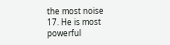the most noise
17. He is most powerful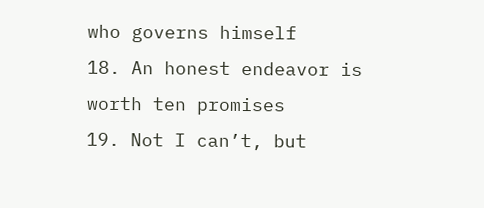who governs himself
18. An honest endeavor is worth ten promises
19. Not I can’t, but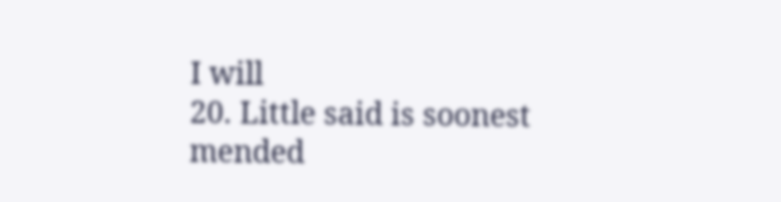I will
20. Little said is soonest mended